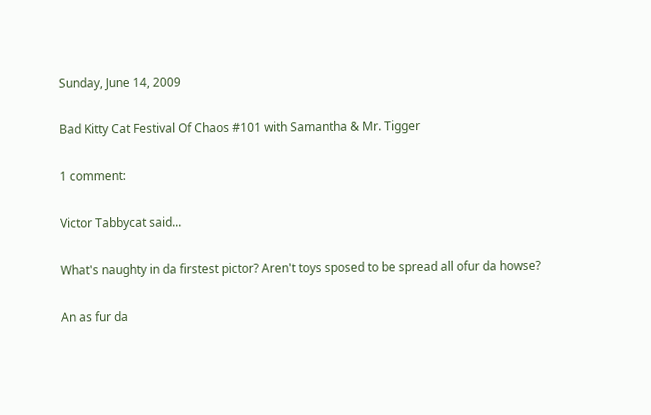Sunday, June 14, 2009

Bad Kitty Cat Festival Of Chaos #101 with Samantha & Mr. Tigger

1 comment:

Victor Tabbycat said...

What's naughty in da firstest pictor? Aren't toys sposed to be spread all ofur da howse?

An as fur da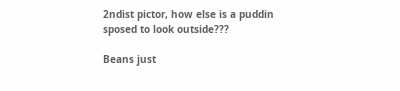2ndist pictor, how else is a puddin sposed to look outside???

Beans just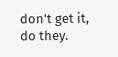don't get it, do they.